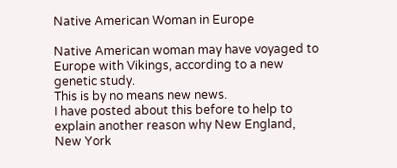Native American Woman in Europe

Native American woman may have voyaged to Europe with Vikings, according to a new genetic study.
This is by no means new news.
I have posted about this before to help to explain another reason why New England, New York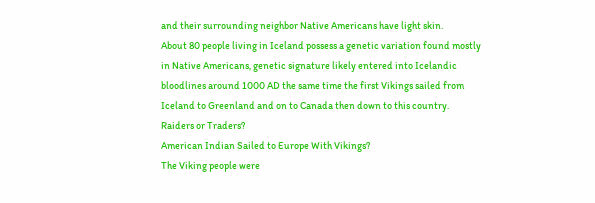and their surrounding neighbor Native Americans have light skin.
About 80 people living in Iceland possess a genetic variation found mostly in Native Americans, genetic signature likely entered into Icelandic bloodlines around 1000 AD the same time the first Vikings sailed from Iceland to Greenland and on to Canada then down to this country.
Raiders or Traders?
American Indian Sailed to Europe With Vikings?
The Viking people were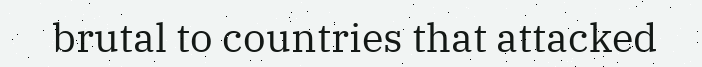brutal to countries that attacked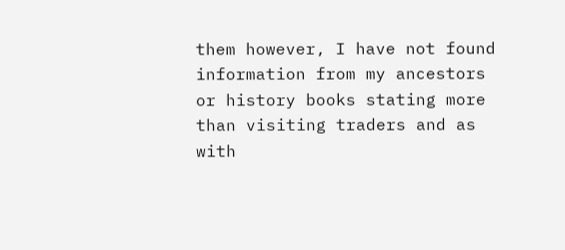them however, I have not found information from my ancestors or history books stating more than visiting traders and as with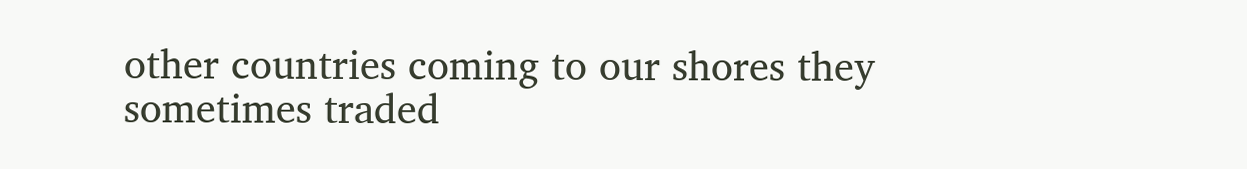other countries coming to our shores they sometimes traded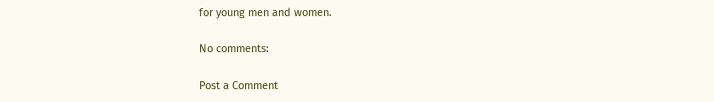for young men and women.

No comments:

Post a Comment